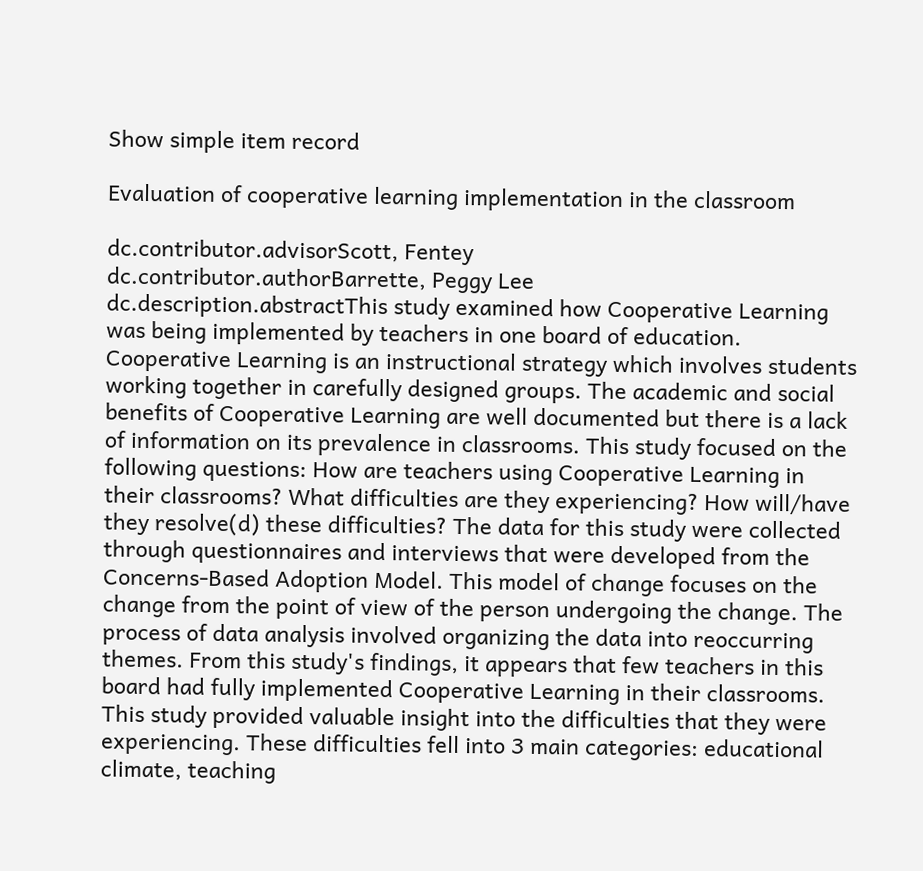Show simple item record

Evaluation of cooperative learning implementation in the classroom

dc.contributor.advisorScott, Fentey
dc.contributor.authorBarrette, Peggy Lee
dc.description.abstractThis study examined how Cooperative Learning was being implemented by teachers in one board of education. Cooperative Learning is an instructional strategy which involves students working together in carefully designed groups. The academic and social benefits of Cooperative Learning are well documented but there is a lack of information on its prevalence in classrooms. This study focused on the following questions: How are teachers using Cooperative Learning in their classrooms? What difficulties are they experiencing? How will/have they resolve(d) these difficulties? The data for this study were collected through questionnaires and interviews that were developed from the Concerns-Based Adoption Model. This model of change focuses on the change from the point of view of the person undergoing the change. The process of data analysis involved organizing the data into reoccurring themes. From this study's findings, it appears that few teachers in this board had fully implemented Cooperative Learning in their classrooms. This study provided valuable insight into the difficulties that they were experiencing. These difficulties fell into 3 main categories: educational climate, teaching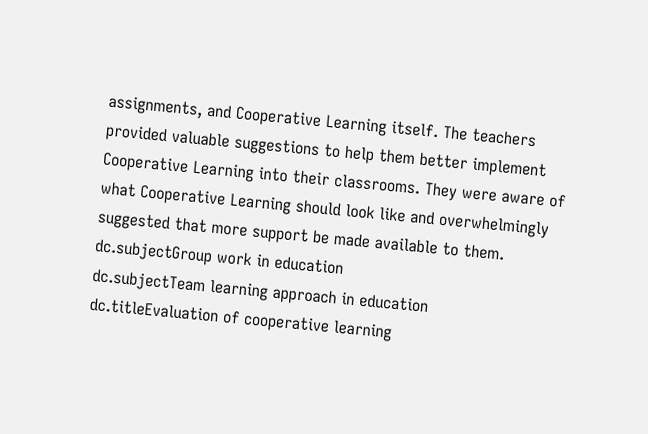assignments, and Cooperative Learning itself. The teachers provided valuable suggestions to help them better implement Cooperative Learning into their classrooms. They were aware of what Cooperative Learning should look like and overwhelmingly suggested that more support be made available to them.
dc.subjectGroup work in education
dc.subjectTeam learning approach in education
dc.titleEvaluation of cooperative learning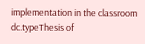implementation in the classroom
dc.typeThesis of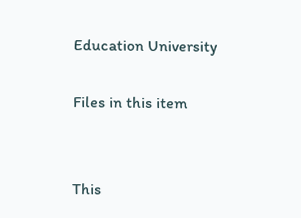Education University

Files in this item


This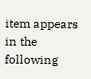item appears in the following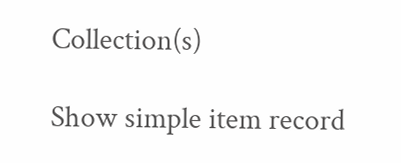Collection(s)

Show simple item record